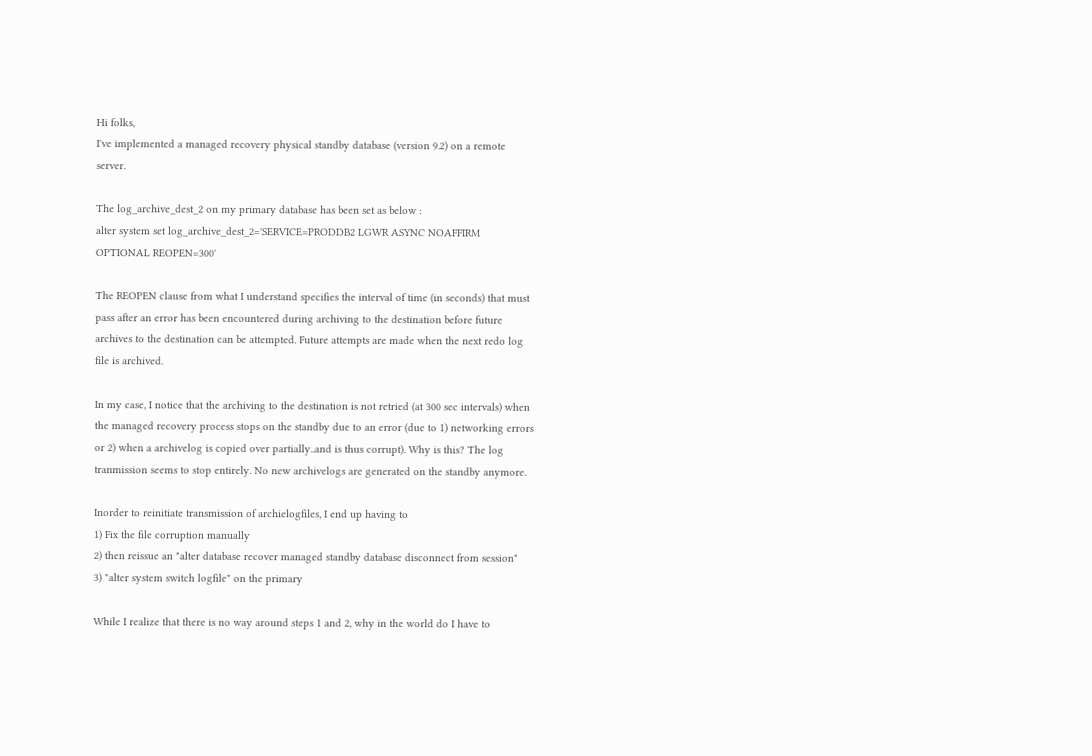Hi folks,
I've implemented a managed recovery physical standby database (version 9.2) on a remote server.

The log_archive_dest_2 on my primary database has been set as below :
alter system set log_archive_dest_2='SERVICE=PRODDB2 LGWR ASYNC NOAFFIRM OPTIONAL REOPEN=300'

The REOPEN clause from what I understand specifies the interval of time (in seconds) that must pass after an error has been encountered during archiving to the destination before future archives to the destination can be attempted. Future attempts are made when the next redo log file is archived.

In my case, I notice that the archiving to the destination is not retried (at 300 sec intervals) when the managed recovery process stops on the standby due to an error (due to 1) networking errors or 2) when a archivelog is copied over partially..and is thus corrupt). Why is this? The log tranmission seems to stop entirely. No new archivelogs are generated on the standby anymore.

Inorder to reinitiate transmission of archielogfiles, I end up having to
1) Fix the file corruption manually
2) then reissue an "alter database recover managed standby database disconnect from session"
3) "alter system switch logfile" on the primary

While I realize that there is no way around steps 1 and 2, why in the world do I have to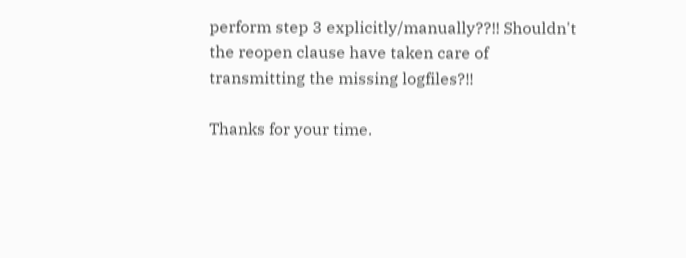perform step 3 explicitly/manually??!! Shouldn't the reopen clause have taken care of transmitting the missing logfiles?!!

Thanks for your time.